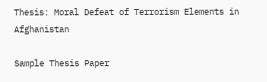Thesis: Moral Defeat of Terrorism Elements in Afghanistan

Sample Thesis Paper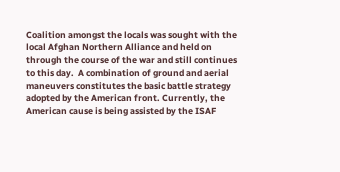Coalition amongst the locals was sought with the local Afghan Northern Alliance and held on through the course of the war and still continues to this day.  A combination of ground and aerial maneuvers constitutes the basic battle strategy adopted by the American front. Currently, the American cause is being assisted by the ISAF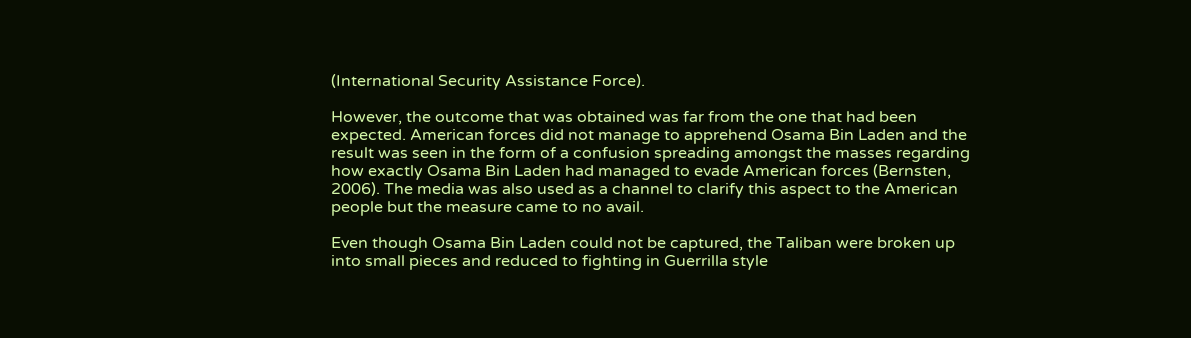(International Security Assistance Force).

However, the outcome that was obtained was far from the one that had been expected. American forces did not manage to apprehend Osama Bin Laden and the result was seen in the form of a confusion spreading amongst the masses regarding how exactly Osama Bin Laden had managed to evade American forces (Bernsten, 2006). The media was also used as a channel to clarify this aspect to the American people but the measure came to no avail.

Even though Osama Bin Laden could not be captured, the Taliban were broken up into small pieces and reduced to fighting in Guerrilla style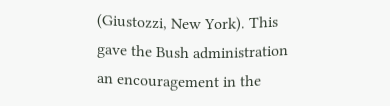(Giustozzi, New York). This gave the Bush administration an encouragement in the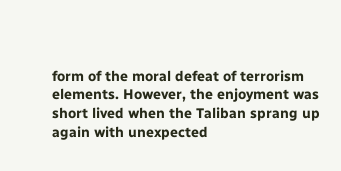form of the moral defeat of terrorism elements. However, the enjoyment was short lived when the Taliban sprang up again with unexpected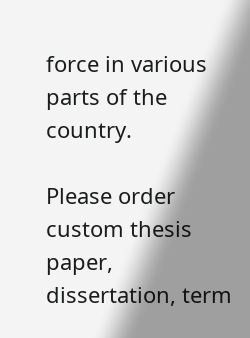force in various parts of the country.

Please order custom thesis paper, dissertation, term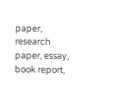paper, research paper, essay, book report,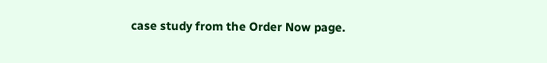case study from the Order Now page.